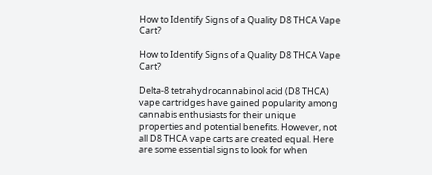How to Identify Signs of a Quality D8 THCA Vape Cart?

How to Identify Signs of a Quality D8 THCA Vape Cart?

Delta-8 tetrahydrocannabinol acid (D8 THCA) vape cartridges have gained popularity among cannabis enthusiasts for their unique properties and potential benefits. However, not all D8 THCA vape carts are created equal. Here are some essential signs to look for when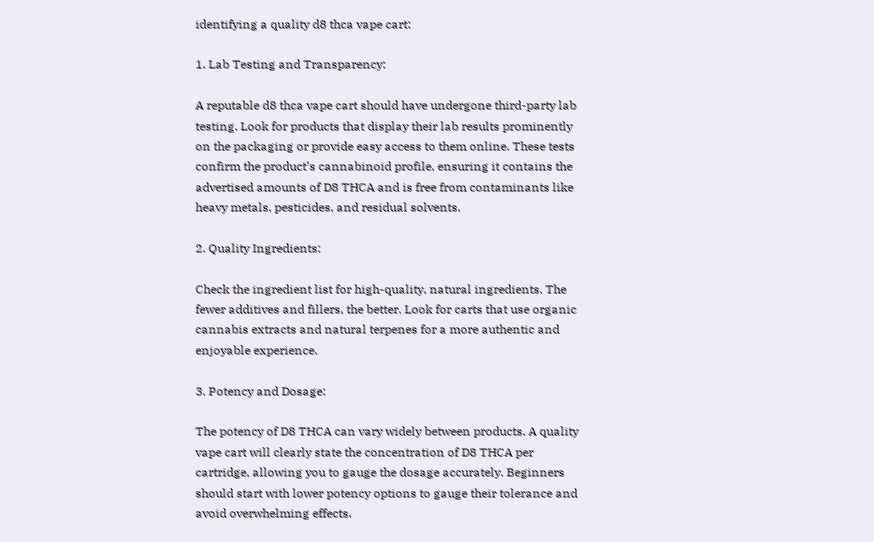identifying a quality d8 thca vape cart:

1. Lab Testing and Transparency:

A reputable d8 thca vape cart should have undergone third-party lab testing. Look for products that display their lab results prominently on the packaging or provide easy access to them online. These tests confirm the product’s cannabinoid profile, ensuring it contains the advertised amounts of D8 THCA and is free from contaminants like heavy metals, pesticides, and residual solvents.

2. Quality Ingredients:

Check the ingredient list for high-quality, natural ingredients. The fewer additives and fillers, the better. Look for carts that use organic cannabis extracts and natural terpenes for a more authentic and enjoyable experience.

3. Potency and Dosage:

The potency of D8 THCA can vary widely between products. A quality vape cart will clearly state the concentration of D8 THCA per cartridge, allowing you to gauge the dosage accurately. Beginners should start with lower potency options to gauge their tolerance and avoid overwhelming effects.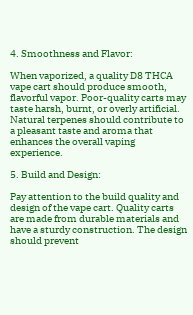4. Smoothness and Flavor:

When vaporized, a quality D8 THCA vape cart should produce smooth, flavorful vapor. Poor-quality carts may taste harsh, burnt, or overly artificial. Natural terpenes should contribute to a pleasant taste and aroma that enhances the overall vaping experience.

5. Build and Design:

Pay attention to the build quality and design of the vape cart. Quality carts are made from durable materials and have a sturdy construction. The design should prevent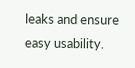leaks and ensure easy usability.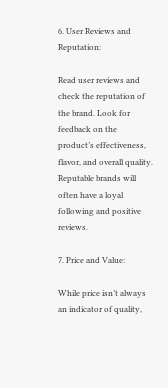6. User Reviews and Reputation:

Read user reviews and check the reputation of the brand. Look for feedback on the product’s effectiveness, flavor, and overall quality. Reputable brands will often have a loyal following and positive reviews.

7. Price and Value:

While price isn’t always an indicator of quality,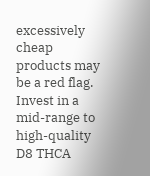excessively cheap products may be a red flag. Invest in a mid-range to high-quality D8 THCA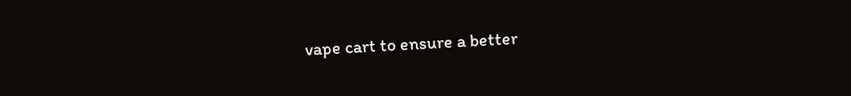vape cart to ensure a better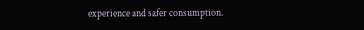experience and safer consumption.